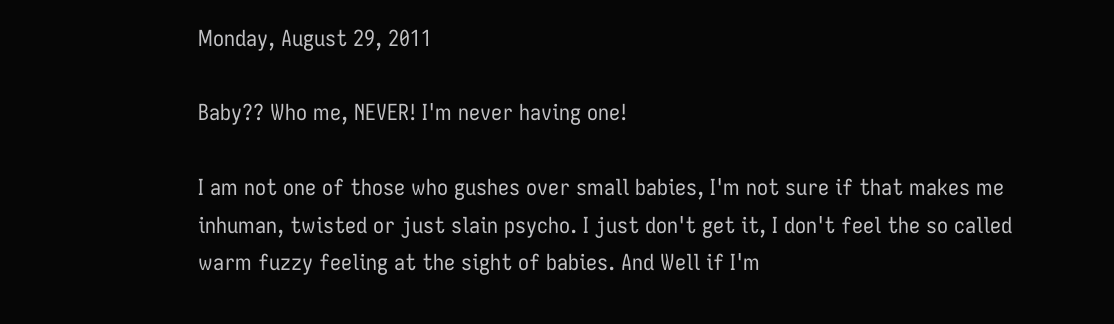Monday, August 29, 2011

Baby?? Who me, NEVER! I'm never having one!

I am not one of those who gushes over small babies, I'm not sure if that makes me inhuman, twisted or just slain psycho. I just don't get it, I don't feel the so called warm fuzzy feeling at the sight of babies. And Well if I'm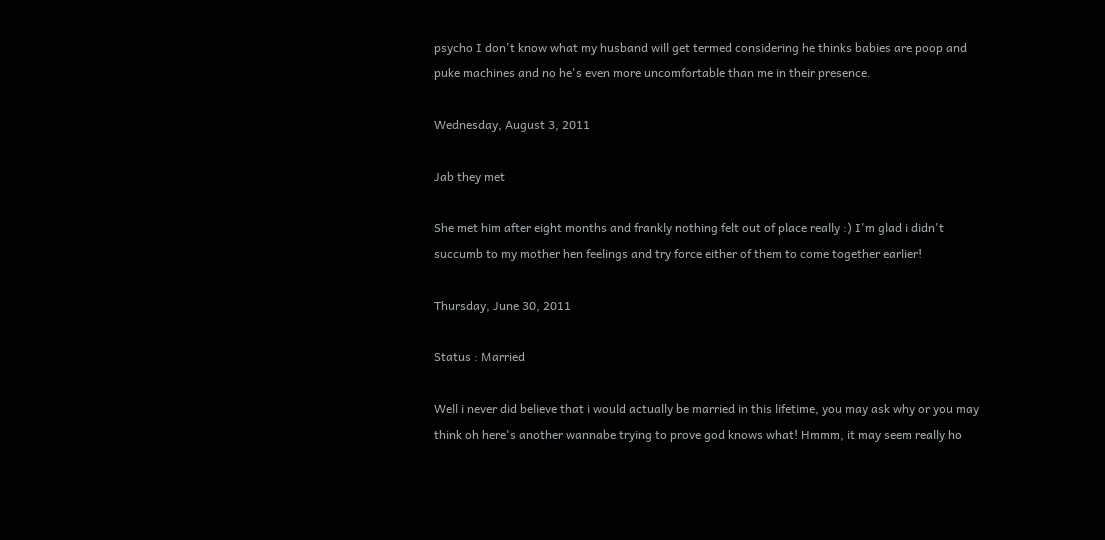psycho I don't know what my husband will get termed considering he thinks babies are poop and puke machines and no he's even more uncomfortable than me in their presence.

Wednesday, August 3, 2011

Jab they met

She met him after eight months and frankly nothing felt out of place really :) I'm glad i didn't succumb to my mother hen feelings and try force either of them to come together earlier!

Thursday, June 30, 2011

Status : Married

Well i never did believe that i would actually be married in this lifetime, you may ask why or you may think oh here's another wannabe trying to prove god knows what! Hmmm, it may seem really ho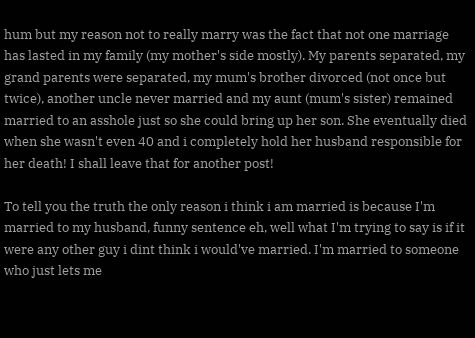hum but my reason not to really marry was the fact that not one marriage has lasted in my family (my mother's side mostly). My parents separated, my grand parents were separated, my mum's brother divorced (not once but twice), another uncle never married and my aunt (mum's sister) remained married to an asshole just so she could bring up her son. She eventually died when she wasn't even 40 and i completely hold her husband responsible for her death! I shall leave that for another post!

To tell you the truth the only reason i think i am married is because I'm married to my husband, funny sentence eh, well what I'm trying to say is if it were any other guy i dint think i would've married. I'm married to someone who just lets me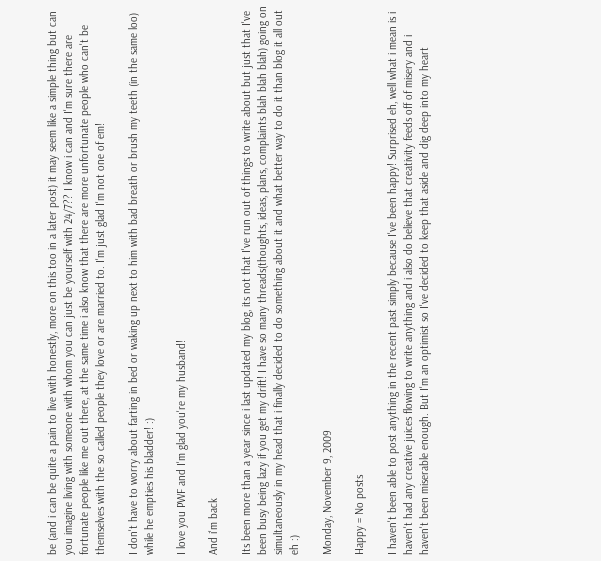be (and i can be quite a pain to live with honestly, more on this too in a later post) it may seem like a simple thing but can you imagine living with someone with whom you can just be yourself with 24/7?? I know i can and I'm sure there are fortunate people like me out there, at the same time i also know that there are more unfortunate people who can't be themselves with the so called people they love or are married to. I'm just glad I'm not one of em!

I don't have to worry about farting in bed or waking up next to him with bad breath or brush my teeth (in the same loo) while he empties his bladder! :)

I love you PWF and I'm glad you're my husband!

And i'm back

Its been more than a year since i last updated my blog, its not that I've run out of things to write about but just that I've been busy being lazy if you get my drift! I have so many threads(thoughts, ideas, plans, complaints blah blah blah) going on simultaneously in my head that i finally decided to do something about it and what better way to do it than blog it all out eh :)

Monday, November 9, 2009

Happy = No posts

I haven't been able to post anything in the recent past simply because I've been happy! Surprised eh, well what i mean is i haven't had any creative juices flowing to write anything and i also do believe that creativity feeds off of misery and i haven't been miserable enough. But I'm an optimist so I've decided to keep that aside and dig deep into my heart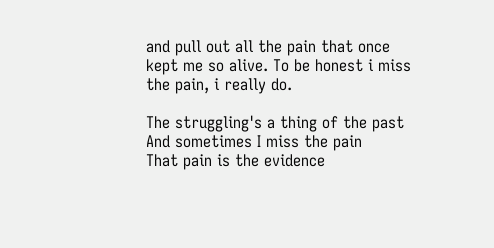and pull out all the pain that once kept me so alive. To be honest i miss the pain, i really do.

The struggling's a thing of the past
And sometimes I miss the pain
That pain is the evidence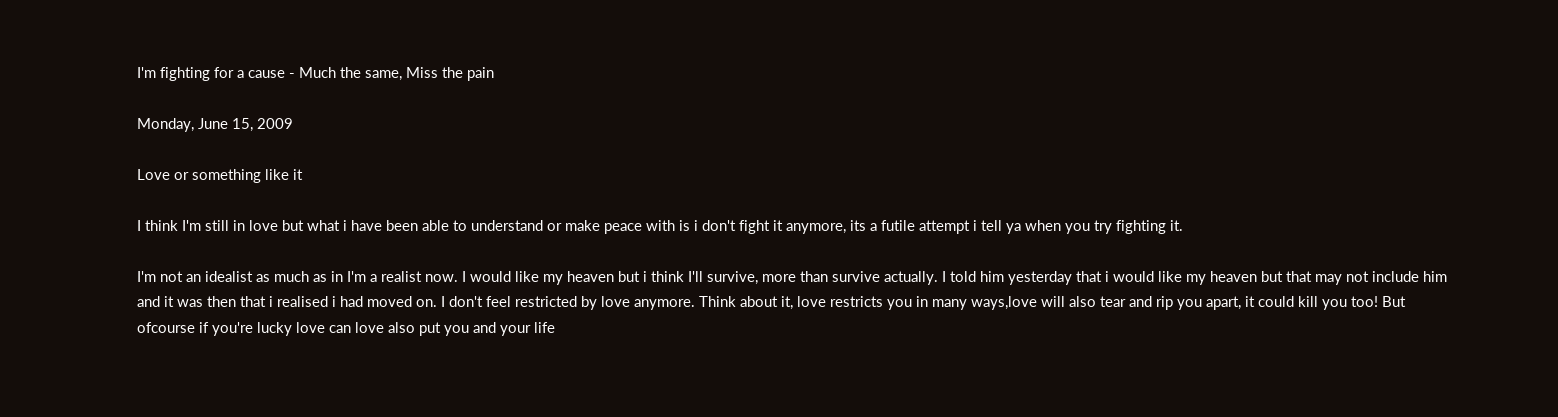I'm fighting for a cause - Much the same, Miss the pain

Monday, June 15, 2009

Love or something like it

I think I'm still in love but what i have been able to understand or make peace with is i don't fight it anymore, its a futile attempt i tell ya when you try fighting it.

I'm not an idealist as much as in I'm a realist now. I would like my heaven but i think I'll survive, more than survive actually. I told him yesterday that i would like my heaven but that may not include him and it was then that i realised i had moved on. I don't feel restricted by love anymore. Think about it, love restricts you in many ways,love will also tear and rip you apart, it could kill you too! But ofcourse if you're lucky love can love also put you and your life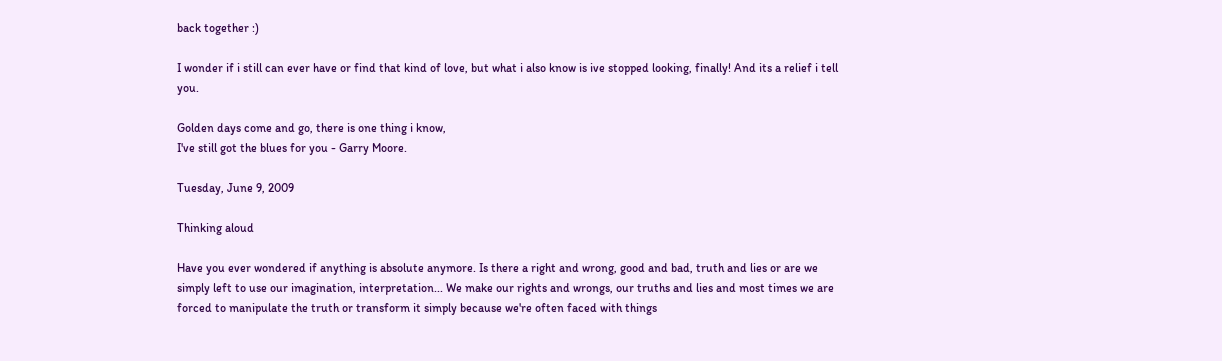back together :)

I wonder if i still can ever have or find that kind of love, but what i also know is ive stopped looking, finally! And its a relief i tell you.

Golden days come and go, there is one thing i know,
I've still got the blues for you - Garry Moore.

Tuesday, June 9, 2009

Thinking aloud

Have you ever wondered if anything is absolute anymore. Is there a right and wrong, good and bad, truth and lies or are we simply left to use our imagination, interpretation... We make our rights and wrongs, our truths and lies and most times we are forced to manipulate the truth or transform it simply because we're often faced with things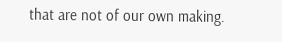that are not of our own making.